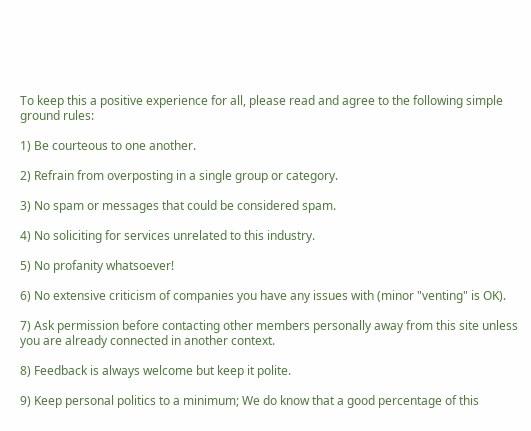To keep this a positive experience for all, please read and agree to the following simple ground rules:

1) Be courteous to one another.

2) Refrain from overposting in a single group or category.

3) No spam or messages that could be considered spam.

4) No soliciting for services unrelated to this industry.

5) No profanity whatsoever!

6) No extensive criticism of companies you have any issues with (minor "venting" is OK).

7) Ask permission before contacting other members personally away from this site unless you are already connected in another context.

8) Feedback is always welcome but keep it polite.

9) Keep personal politics to a minimum; We do know that a good percentage of this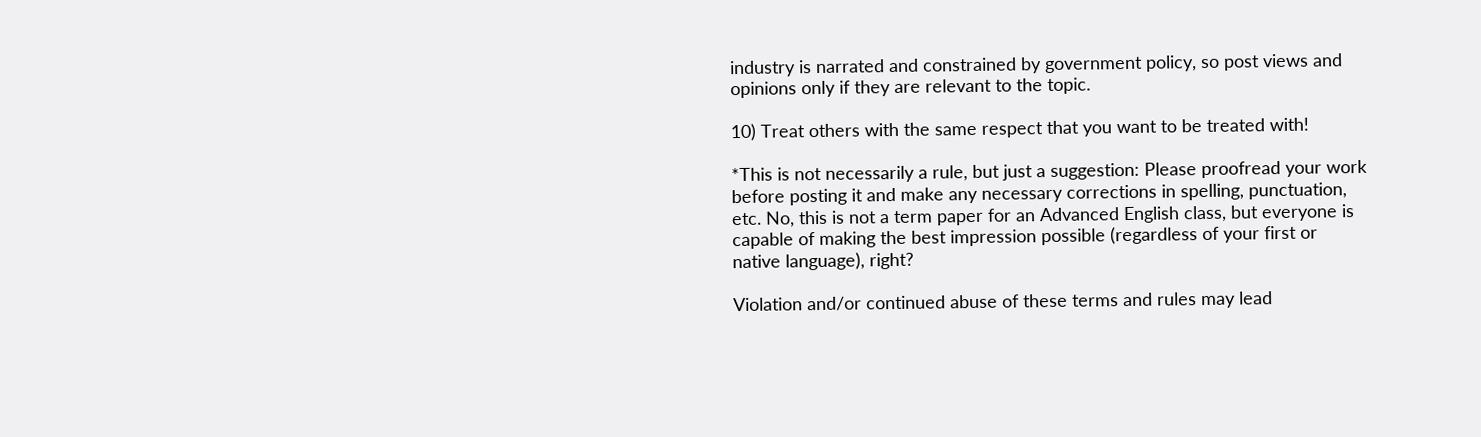industry is narrated and constrained by government policy, so post views and opinions only if they are relevant to the topic.

10) Treat others with the same respect that you want to be treated with!

*This is not necessarily a rule, but just a suggestion: Please proofread your work before posting it and make any necessary corrections in spelling, punctuation, etc. No, this is not a term paper for an Advanced English class, but everyone is capable of making the best impression possible (regardless of your first or native language), right?

Violation and/or continued abuse of these terms and rules may lead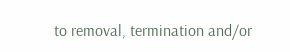to removal, termination and/or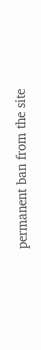permanent ban from the site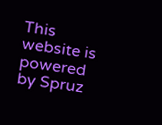This website is powered by Spruz